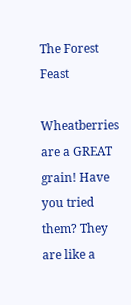The Forest Feast

Wheatberries are a GREAT grain! Have you tried them? They are like a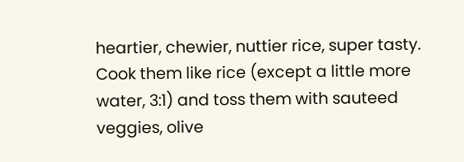heartier, chewier, nuttier rice, super tasty. Cook them like rice (except a little more water, 3:1) and toss them with sauteed veggies, olive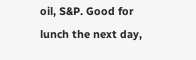oil, S&P. Good for lunch the next day,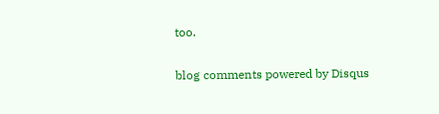too.

blog comments powered by Disqus